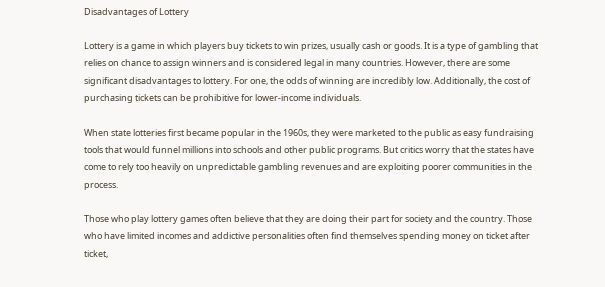Disadvantages of Lottery

Lottery is a game in which players buy tickets to win prizes, usually cash or goods. It is a type of gambling that relies on chance to assign winners and is considered legal in many countries. However, there are some significant disadvantages to lottery. For one, the odds of winning are incredibly low. Additionally, the cost of purchasing tickets can be prohibitive for lower-income individuals.

When state lotteries first became popular in the 1960s, they were marketed to the public as easy fundraising tools that would funnel millions into schools and other public programs. But critics worry that the states have come to rely too heavily on unpredictable gambling revenues and are exploiting poorer communities in the process.

Those who play lottery games often believe that they are doing their part for society and the country. Those who have limited incomes and addictive personalities often find themselves spending money on ticket after ticket,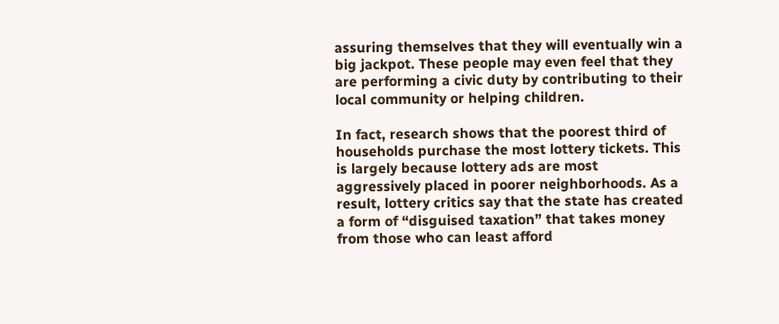assuring themselves that they will eventually win a big jackpot. These people may even feel that they are performing a civic duty by contributing to their local community or helping children.

In fact, research shows that the poorest third of households purchase the most lottery tickets. This is largely because lottery ads are most aggressively placed in poorer neighborhoods. As a result, lottery critics say that the state has created a form of “disguised taxation” that takes money from those who can least afford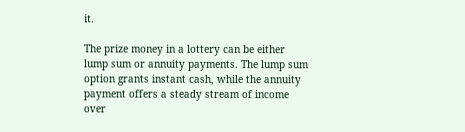it.

The prize money in a lottery can be either lump sum or annuity payments. The lump sum option grants instant cash, while the annuity payment offers a steady stream of income over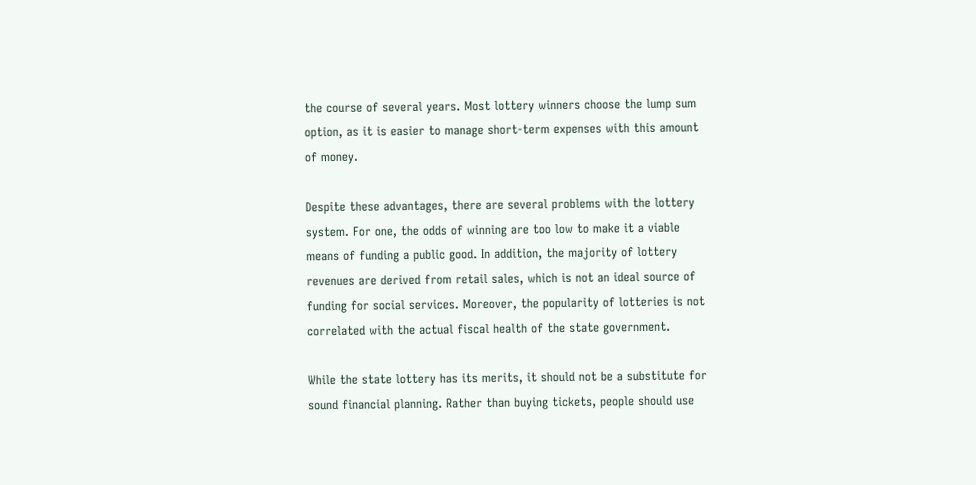the course of several years. Most lottery winners choose the lump sum option, as it is easier to manage short-term expenses with this amount of money.

Despite these advantages, there are several problems with the lottery system. For one, the odds of winning are too low to make it a viable means of funding a public good. In addition, the majority of lottery revenues are derived from retail sales, which is not an ideal source of funding for social services. Moreover, the popularity of lotteries is not correlated with the actual fiscal health of the state government.

While the state lottery has its merits, it should not be a substitute for sound financial planning. Rather than buying tickets, people should use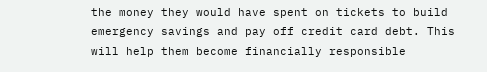the money they would have spent on tickets to build emergency savings and pay off credit card debt. This will help them become financially responsible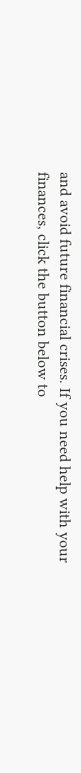and avoid future financial crises. If you need help with your finances, click the button below to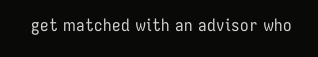get matched with an advisor who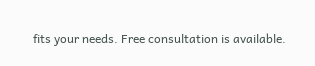fits your needs. Free consultation is available.